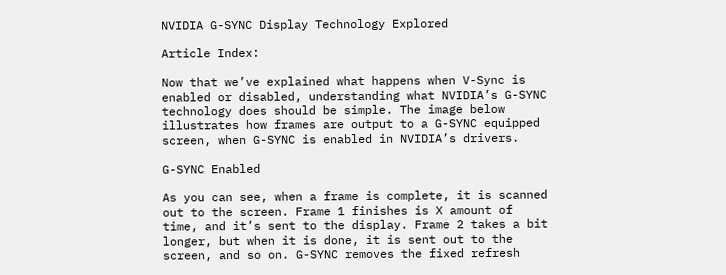NVIDIA G-SYNC Display Technology Explored

Article Index:

Now that we’ve explained what happens when V-Sync is enabled or disabled, understanding what NVIDIA’s G-SYNC technology does should be simple. The image below illustrates how frames are output to a G-SYNC equipped screen, when G-SYNC is enabled in NVIDIA’s drivers.

G-SYNC Enabled

As you can see, when a frame is complete, it is scanned out to the screen. Frame 1 finishes is X amount of time, and it’s sent to the display. Frame 2 takes a bit longer, but when it is done, it is sent out to the screen, and so on. G-SYNC removes the fixed refresh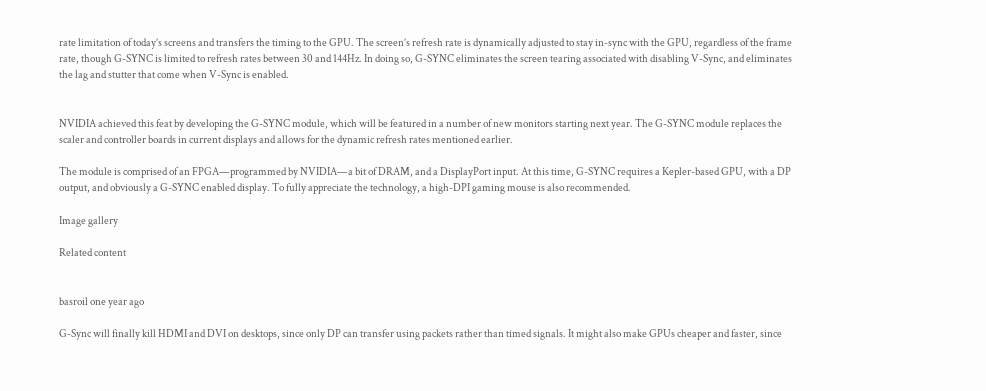rate limitation of today’s screens and transfers the timing to the GPU. The screen’s refresh rate is dynamically adjusted to stay in-sync with the GPU, regardless of the frame rate, though G-SYNC is limited to refresh rates between 30 and 144Hz. In doing so, G-SYNC eliminates the screen tearing associated with disabling V-Sync, and eliminates the lag and stutter that come when V-Sync is enabled.


NVIDIA achieved this feat by developing the G-SYNC module, which will be featured in a number of new monitors starting next year. The G-SYNC module replaces the scaler and controller boards in current displays and allows for the dynamic refresh rates mentioned earlier.

The module is comprised of an FPGA—programmed by NVIDIA—a bit of DRAM, and a DisplayPort input. At this time, G-SYNC requires a Kepler-based GPU, with a DP output, and obviously a G-SYNC enabled display. To fully appreciate the technology, a high-DPI gaming mouse is also recommended.

Image gallery

Related content


basroil one year ago

G-Sync will finally kill HDMI and DVI on desktops, since only DP can transfer using packets rather than timed signals. It might also make GPUs cheaper and faster, since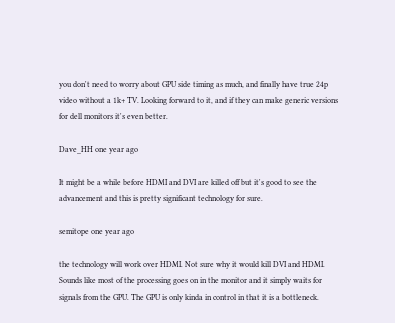you don't need to worry about GPU side timing as much, and finally have true 24p video without a 1k+ TV. Looking forward to it, and if they can make generic versions for dell monitors it's even better.

Dave_HH one year ago

It might be a while before HDMI and DVI are killed off but it's good to see the advancement and this is pretty significant technology for sure.

semitope one year ago

the technology will work over HDMI. Not sure why it would kill DVI and HDMI. Sounds like most of the processing goes on in the monitor and it simply waits for signals from the GPU. The GPU is only kinda in control in that it is a bottleneck.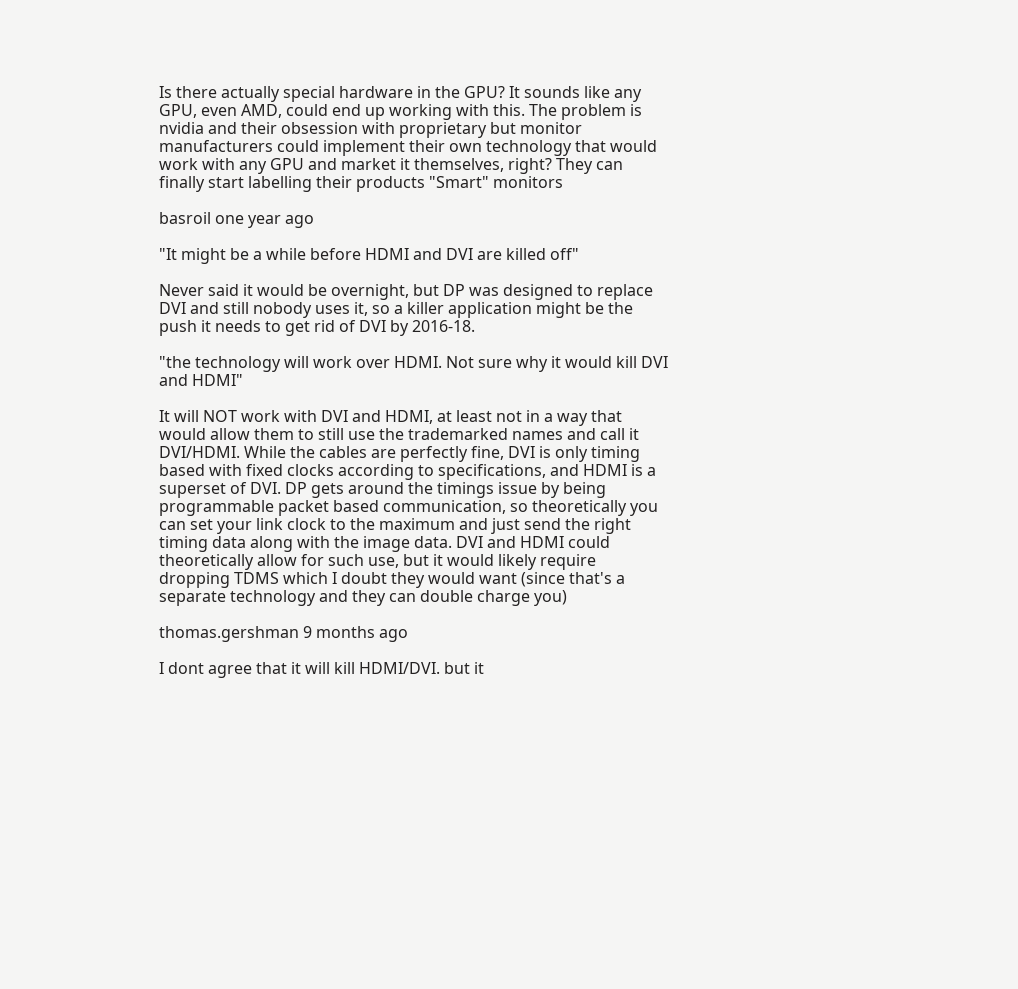Is there actually special hardware in the GPU? It sounds like any GPU, even AMD, could end up working with this. The problem is nvidia and their obsession with proprietary but monitor manufacturers could implement their own technology that would work with any GPU and market it themselves, right? They can finally start labelling their products "Smart" monitors

basroil one year ago

"It might be a while before HDMI and DVI are killed off"

Never said it would be overnight, but DP was designed to replace DVI and still nobody uses it, so a killer application might be the push it needs to get rid of DVI by 2016-18.

"the technology will work over HDMI. Not sure why it would kill DVI and HDMI"

It will NOT work with DVI and HDMI, at least not in a way that would allow them to still use the trademarked names and call it DVI/HDMI. While the cables are perfectly fine, DVI is only timing based with fixed clocks according to specifications, and HDMI is a superset of DVI. DP gets around the timings issue by being programmable packet based communication, so theoretically you can set your link clock to the maximum and just send the right timing data along with the image data. DVI and HDMI could theoretically allow for such use, but it would likely require dropping TDMS which I doubt they would want (since that's a separate technology and they can double charge you)

thomas.gershman 9 months ago

I dont agree that it will kill HDMI/DVI. but it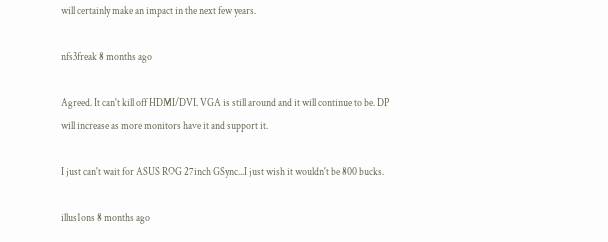will certainly make an impact in the next few years.

nfs3freak 8 months ago

Agreed. It can't kill off HDMI/DVI. VGA is still around and it will continue to be. DP will increase as more monitors have it and support it.

I just can't wait for ASUS ROG 27inch GSync...I just wish it wouldn't be 800 bucks.

illus1ons 8 months ago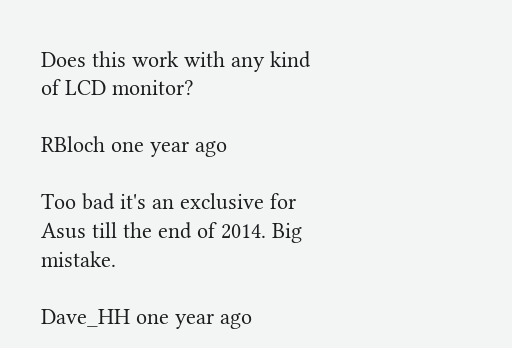Does this work with any kind of LCD monitor?

RBloch one year ago

Too bad it's an exclusive for Asus till the end of 2014. Big mistake.

Dave_HH one year ago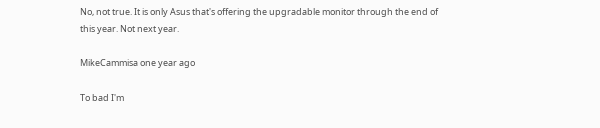No, not true. It is only Asus that's offering the upgradable monitor through the end of this year. Not next year.

MikeCammisa one year ago

To bad I'm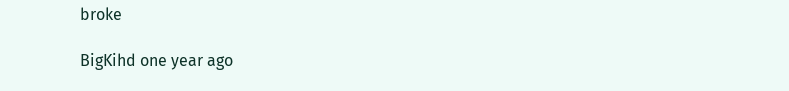broke

BigKihd one year ago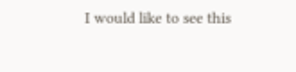I would like to see this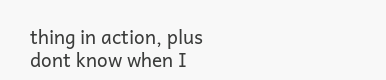thing in action, plus dont know when I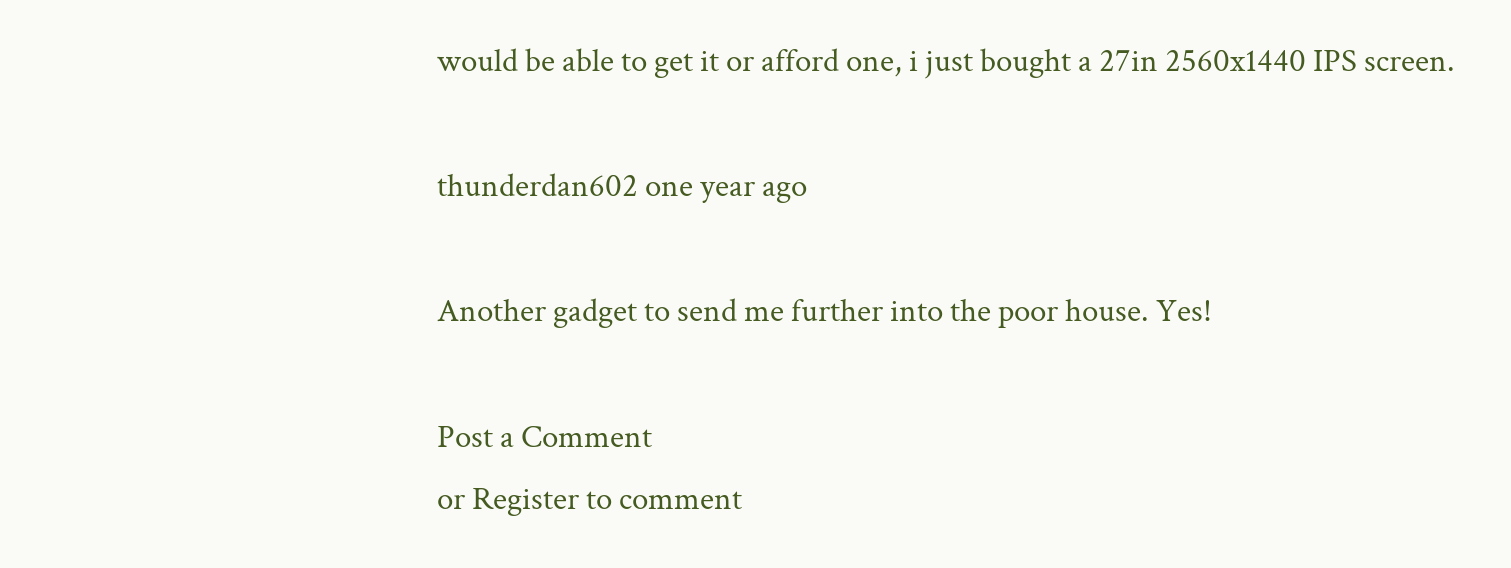would be able to get it or afford one, i just bought a 27in 2560x1440 IPS screen.

thunderdan602 one year ago

Another gadget to send me further into the poor house. Yes!

Post a Comment
or Register to comment